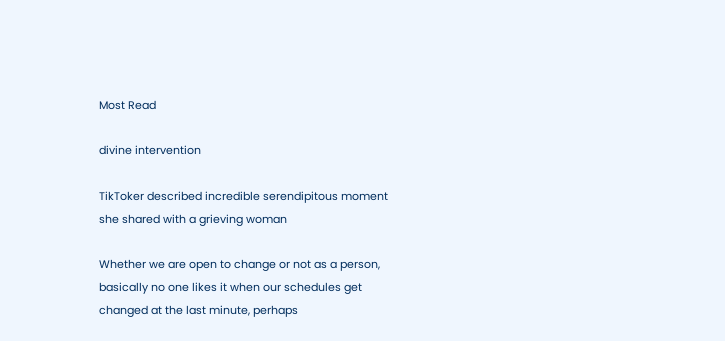Most Read

divine intervention

TikToker described incredible serendipitous moment she shared with a grieving woman

Whether we are open to change or not as a person, basically no one likes it when our schedules get changed at the last minute, perhaps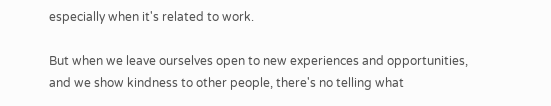especially when it's related to work.

But when we leave ourselves open to new experiences and opportunities, and we show kindness to other people, there's no telling what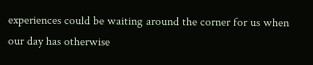experiences could be waiting around the corner for us when our day has otherwise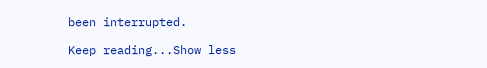been interrupted.

Keep reading...Show less